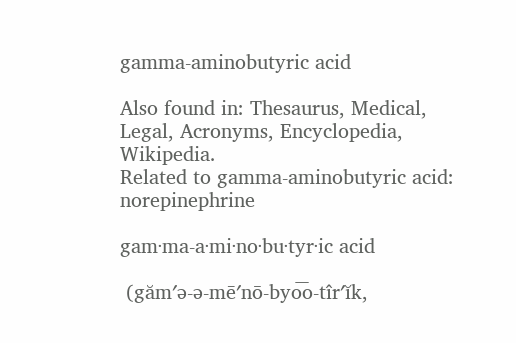gamma-aminobutyric acid

Also found in: Thesaurus, Medical, Legal, Acronyms, Encyclopedia, Wikipedia.
Related to gamma-aminobutyric acid: norepinephrine

gam·ma-a·mi·no·bu·tyr·ic acid

 (găm′ə-ə-mē′nō-byo͞o-tîr′ĭk,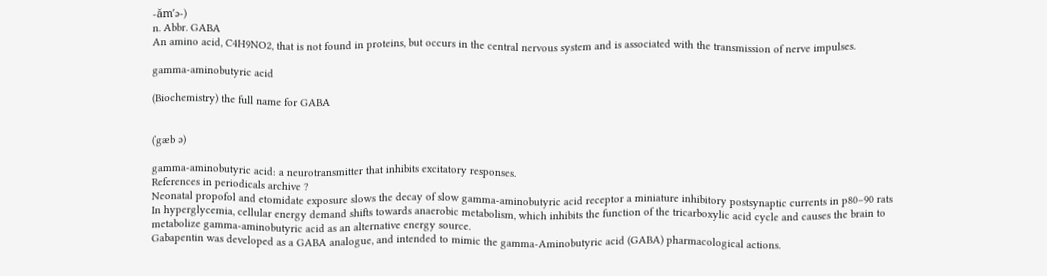-ăm′ə-)
n. Abbr. GABA
An amino acid, C4H9NO2, that is not found in proteins, but occurs in the central nervous system and is associated with the transmission of nerve impulses.

gamma-aminobutyric acid

(Biochemistry) the full name for GABA


(ˈgæb ə)

gamma-aminobutyric acid: a neurotransmitter that inhibits excitatory responses.
References in periodicals archive ?
Neonatal propofol and etomidate exposure slows the decay of slow gamma-aminobutyric acid receptor a miniature inhibitory postsynaptic currents in p80–90 rats
In hyperglycemia, cellular energy demand shifts towards anaerobic metabolism, which inhibits the function of the tricarboxylic acid cycle and causes the brain to metabolize gamma-aminobutyric acid as an alternative energy source.
Gabapentin was developed as a GABA analogue, and intended to mimic the gamma-Aminobutyric acid (GABA) pharmacological actions.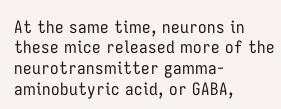At the same time, neurons in these mice released more of the neurotransmitter gamma-aminobutyric acid, or GABA,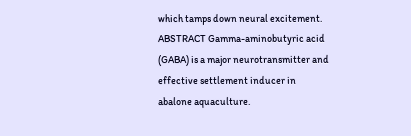which tamps down neural excitement.
ABSTRACT Gamma-aminobutyric acid (GABA) is a major neurotransmitter and effective settlement inducer in abalone aquaculture.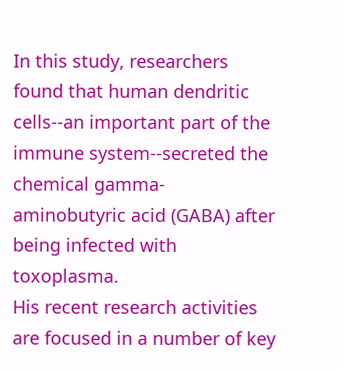In this study, researchers found that human dendritic cells--an important part of the immune system--secreted the chemical gamma-aminobutyric acid (GABA) after being infected with toxoplasma.
His recent research activities are focused in a number of key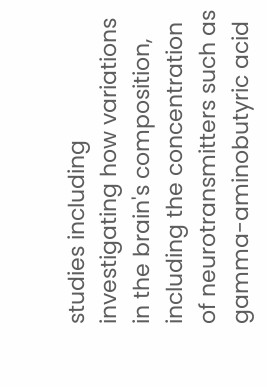studies including investigating how variations in the brain's composition, including the concentration of neurotransmitters such as gamma-aminobutyric acid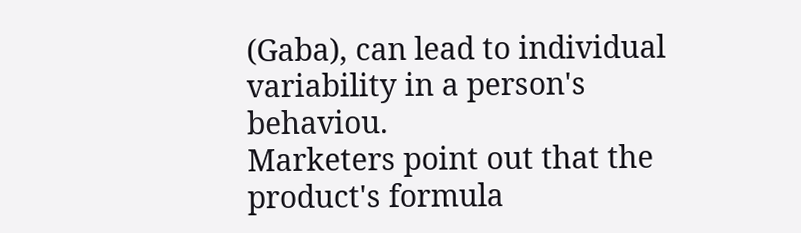(Gaba), can lead to individual variability in a person's behaviou.
Marketers point out that the product's formula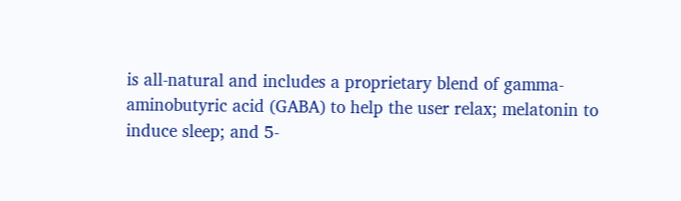is all-natural and includes a proprietary blend of gamma-aminobutyric acid (GABA) to help the user relax; melatonin to induce sleep; and 5-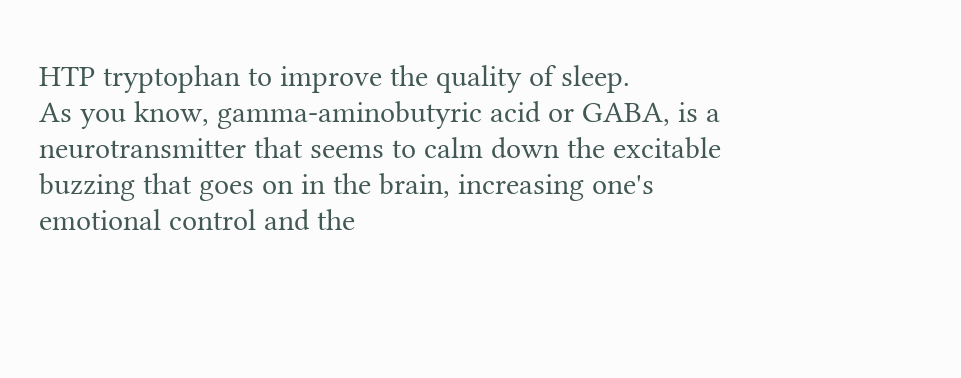HTP tryptophan to improve the quality of sleep.
As you know, gamma-aminobutyric acid or GABA, is a neurotransmitter that seems to calm down the excitable buzzing that goes on in the brain, increasing one's emotional control and the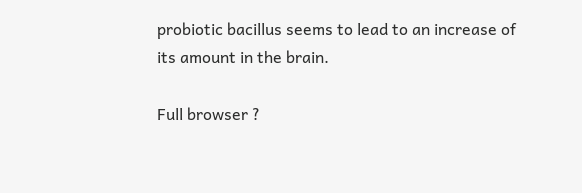probiotic bacillus seems to lead to an increase of its amount in the brain.

Full browser ?